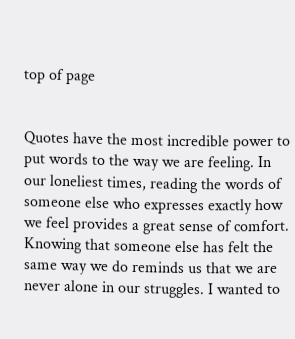top of page


Quotes have the most incredible power to put words to the way we are feeling. In our loneliest times, reading the words of someone else who expresses exactly how we feel provides a great sense of comfort. Knowing that someone else has felt the same way we do reminds us that we are never alone in our struggles. I wanted to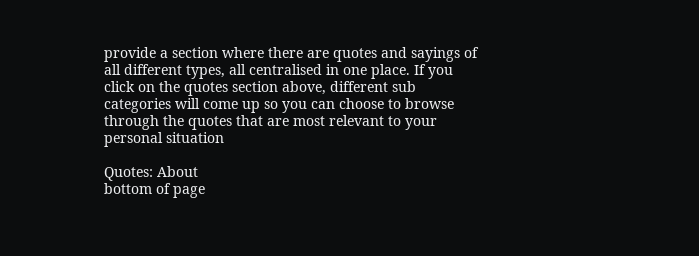provide a section where there are quotes and sayings of all different types, all centralised in one place. If you click on the quotes section above, different sub categories will come up so you can choose to browse through the quotes that are most relevant to your personal situation

Quotes: About
bottom of page